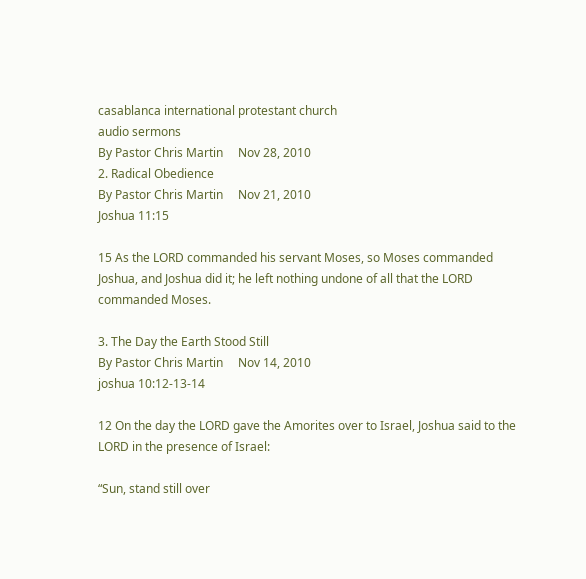casablanca international protestant church
audio sermons
By Pastor Chris Martin     Nov 28, 2010
2. Radical Obedience
By Pastor Chris Martin     Nov 21, 2010
Joshua 11:15

15 As the LORD commanded his servant Moses, so Moses commanded Joshua, and Joshua did it; he left nothing undone of all that the LORD commanded Moses.

3. The Day the Earth Stood Still
By Pastor Chris Martin     Nov 14, 2010
joshua 10:12-13-14

12 On the day the LORD gave the Amorites over to Israel, Joshua said to the LORD in the presence of Israel:

“Sun, stand still over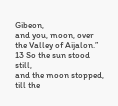Gibeon,
and you, moon, over the Valley of Aijalon.”
13 So the sun stood still,
and the moon stopped,
till the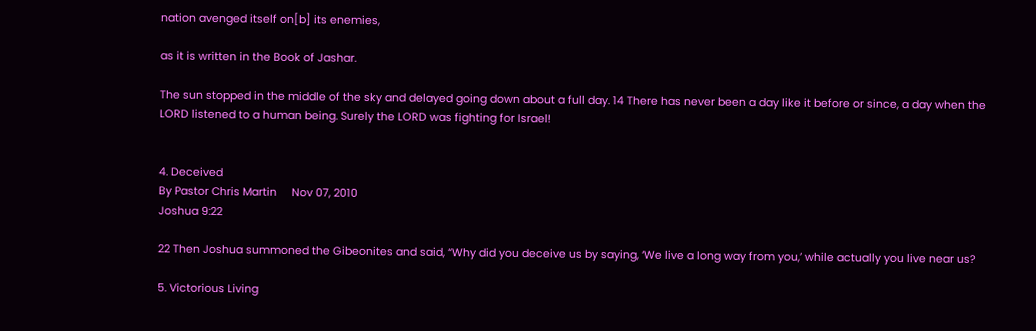nation avenged itself on[b] its enemies,

as it is written in the Book of Jashar.

The sun stopped in the middle of the sky and delayed going down about a full day. 14 There has never been a day like it before or since, a day when the LORD listened to a human being. Surely the LORD was fighting for Israel!


4. Deceived
By Pastor Chris Martin     Nov 07, 2010
Joshua 9:22

22 Then Joshua summoned the Gibeonites and said, “Why did you deceive us by saying, ‘We live a long way from you,’ while actually you live near us?

5. Victorious Living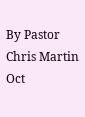By Pastor Chris Martin     Oct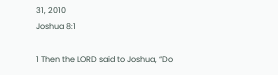31, 2010
Joshua 8:1

1 Then the LORD said to Joshua, “Do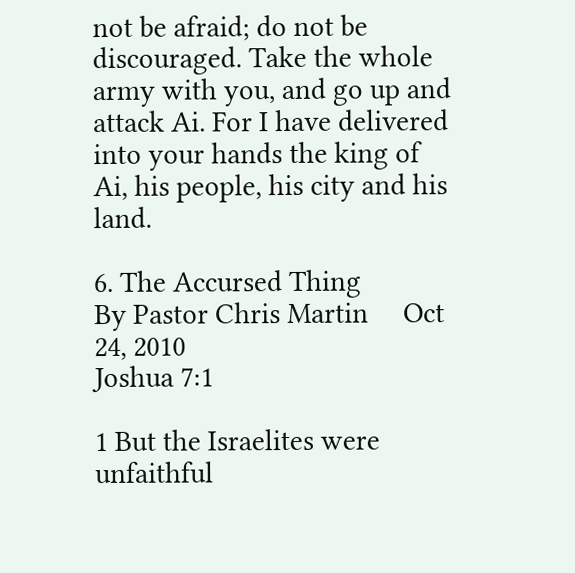not be afraid; do not be discouraged. Take the whole army with you, and go up and attack Ai. For I have delivered into your hands the king of Ai, his people, his city and his land.

6. The Accursed Thing
By Pastor Chris Martin     Oct 24, 2010
Joshua 7:1

1 But the Israelites were unfaithful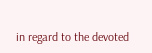in regard to the devoted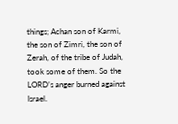things; Achan son of Karmi, the son of Zimri, the son of Zerah, of the tribe of Judah, took some of them. So the LORD’s anger burned against Israel.